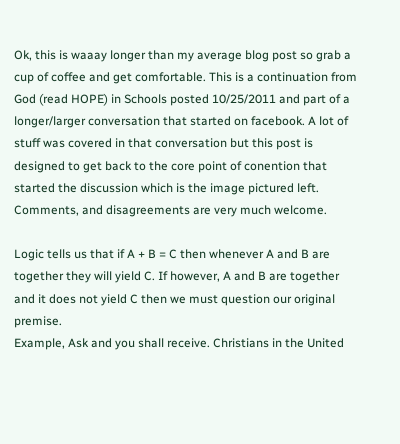Ok, this is waaay longer than my average blog post so grab a cup of coffee and get comfortable. This is a continuation from God (read HOPE) in Schools posted 10/25/2011 and part of a longer/larger conversation that started on facebook. A lot of stuff was covered in that conversation but this post is designed to get back to the core point of conention that started the discussion which is the image pictured left. Comments, and disagreements are very much welcome.

Logic tells us that if A + B = C then whenever A and B are together they will yield C. If however, A and B are together and it does not yield C then we must question our original premise.
Example, Ask and you shall receive. Christians in the United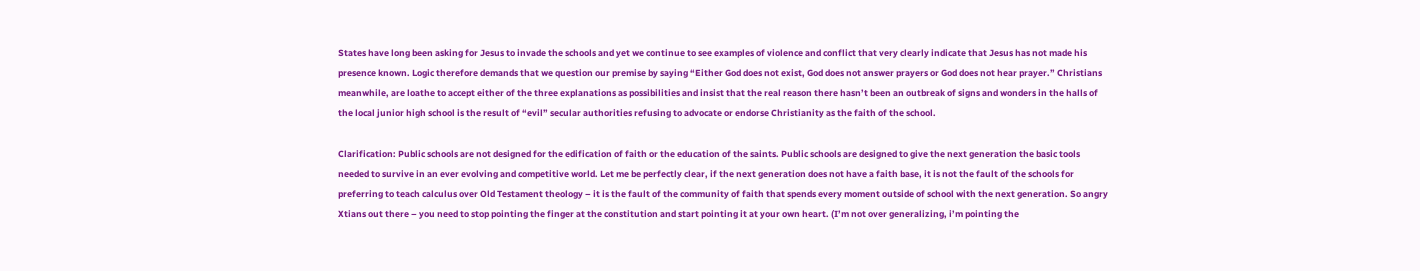States have long been asking for Jesus to invade the schools and yet we continue to see examples of violence and conflict that very clearly indicate that Jesus has not made his presence known. Logic therefore demands that we question our premise by saying “Either God does not exist, God does not answer prayers or God does not hear prayer.” Christians meanwhile, are loathe to accept either of the three explanations as possibilities and insist that the real reason there hasn’t been an outbreak of signs and wonders in the halls of the local junior high school is the result of “evil” secular authorities refusing to advocate or endorse Christianity as the faith of the school.

Clarification: Public schools are not designed for the edification of faith or the education of the saints. Public schools are designed to give the next generation the basic tools needed to survive in an ever evolving and competitive world. Let me be perfectly clear, if the next generation does not have a faith base, it is not the fault of the schools for preferring to teach calculus over Old Testament theology – it is the fault of the community of faith that spends every moment outside of school with the next generation. So angry Xtians out there – you need to stop pointing the finger at the constitution and start pointing it at your own heart. (I’m not over generalizing, i’m pointing the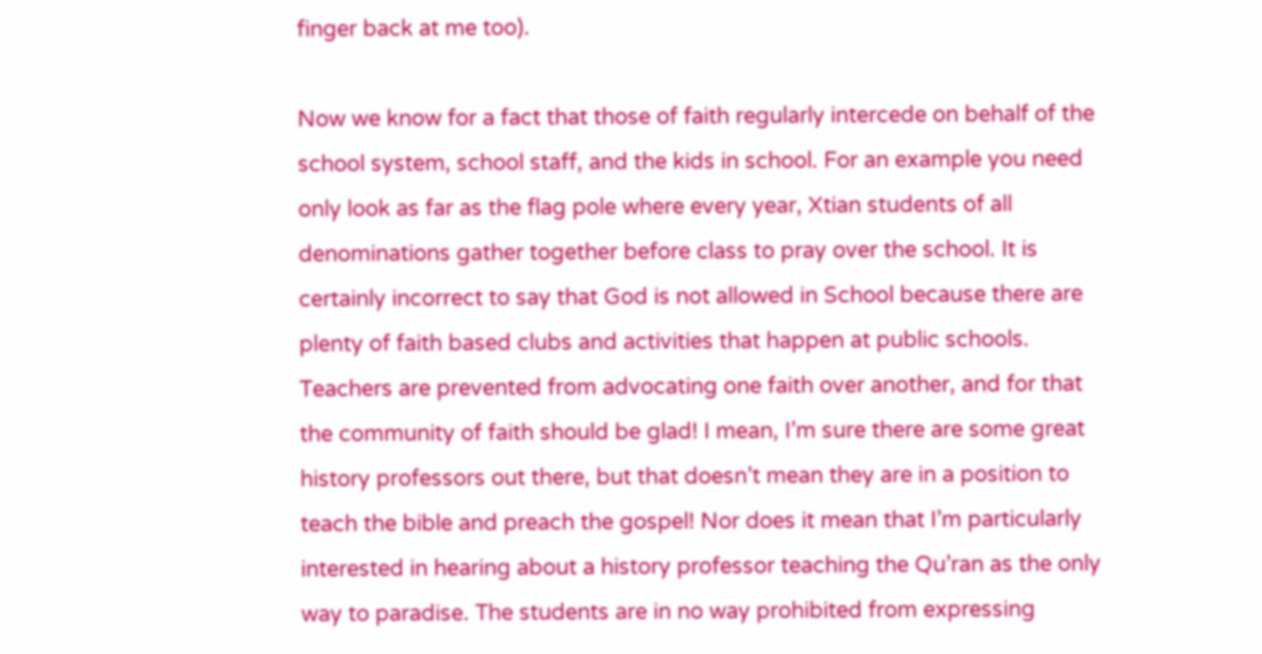finger back at me too).

Now we know for a fact that those of faith regularly intercede on behalf of the school system, school staff, and the kids in school. For an example you need only look as far as the flag pole where every year, Xtian students of all denominations gather together before class to pray over the school. It is certainly incorrect to say that God is not allowed in School because there are plenty of faith based clubs and activities that happen at public schools. Teachers are prevented from advocating one faith over another, and for that the community of faith should be glad! I mean, I’m sure there are some great history professors out there, but that doesn’t mean they are in a position to teach the bible and preach the gospel! Nor does it mean that I’m particularly interested in hearing about a history professor teaching the Qu’ran as the only way to paradise. The students are in no way prohibited from expressing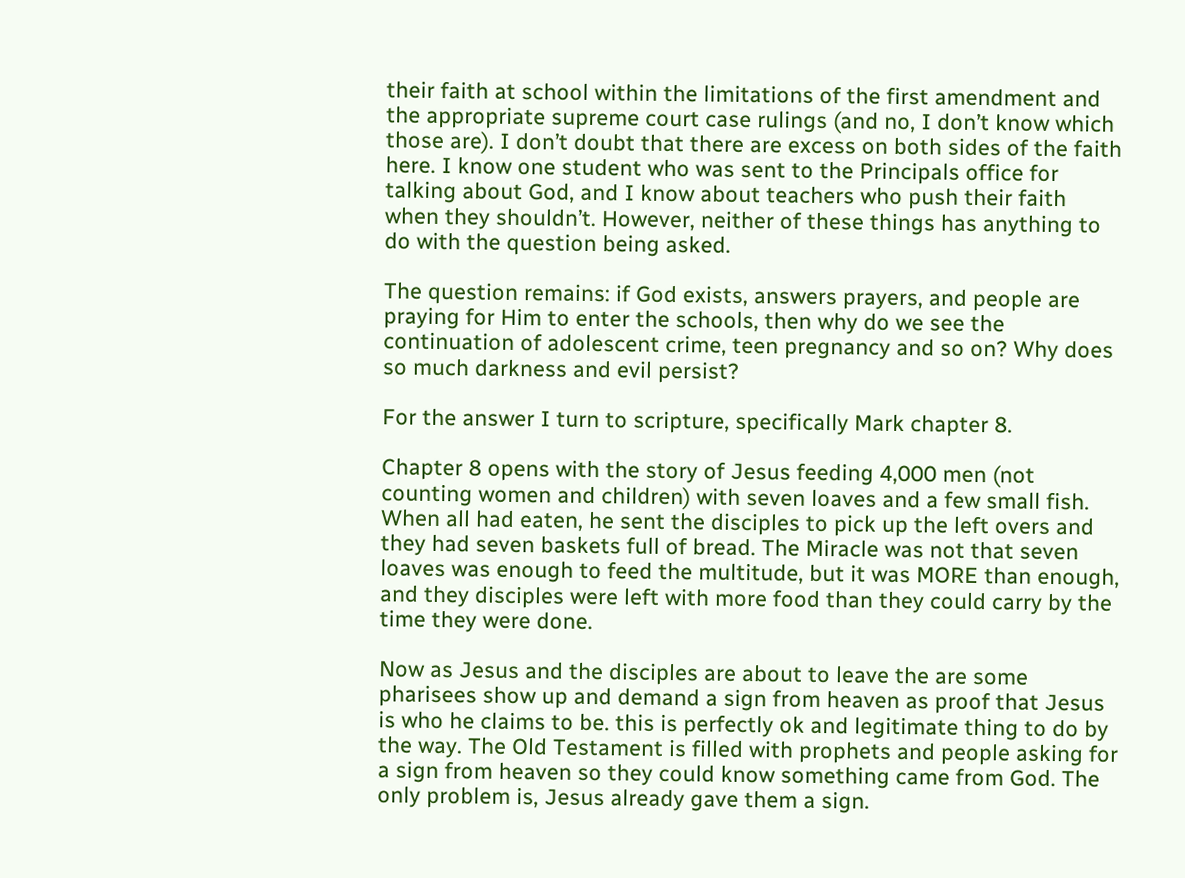their faith at school within the limitations of the first amendment and the appropriate supreme court case rulings (and no, I don’t know which those are). I don’t doubt that there are excess on both sides of the faith here. I know one student who was sent to the Principals office for talking about God, and I know about teachers who push their faith when they shouldn’t. However, neither of these things has anything to do with the question being asked.

The question remains: if God exists, answers prayers, and people are praying for Him to enter the schools, then why do we see the continuation of adolescent crime, teen pregnancy and so on? Why does so much darkness and evil persist?

For the answer I turn to scripture, specifically Mark chapter 8.

Chapter 8 opens with the story of Jesus feeding 4,000 men (not counting women and children) with seven loaves and a few small fish. When all had eaten, he sent the disciples to pick up the left overs and they had seven baskets full of bread. The Miracle was not that seven loaves was enough to feed the multitude, but it was MORE than enough, and they disciples were left with more food than they could carry by the time they were done.

Now as Jesus and the disciples are about to leave the are some pharisees show up and demand a sign from heaven as proof that Jesus is who he claims to be. this is perfectly ok and legitimate thing to do by the way. The Old Testament is filled with prophets and people asking for a sign from heaven so they could know something came from God. The only problem is, Jesus already gave them a sign.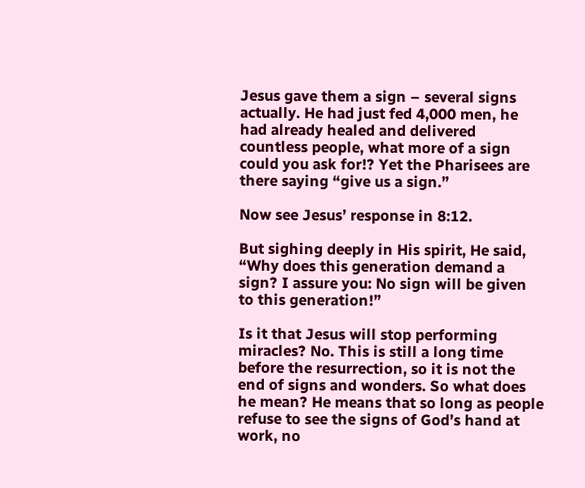Jesus gave them a sign – several signs actually. He had just fed 4,000 men, he had already healed and delivered countless people, what more of a sign could you ask for!? Yet the Pharisees are there saying “give us a sign.”

Now see Jesus’ response in 8:12.

But sighing deeply in His spirit, He said, “Why does this generation demand a sign? I assure you: No sign will be given to this generation!”

Is it that Jesus will stop performing miracles? No. This is still a long time before the resurrection, so it is not the end of signs and wonders. So what does he mean? He means that so long as people refuse to see the signs of God’s hand at work, no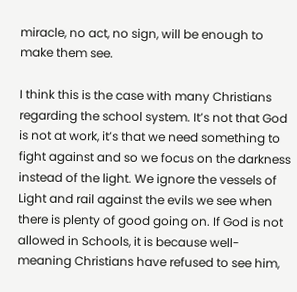miracle, no act, no sign, will be enough to make them see.

I think this is the case with many Christians regarding the school system. It’s not that God is not at work, it’s that we need something to fight against and so we focus on the darkness instead of the light. We ignore the vessels of Light and rail against the evils we see when there is plenty of good going on. If God is not allowed in Schools, it is because well-meaning Christians have refused to see him,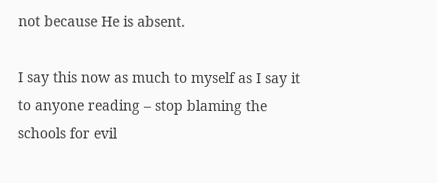not because He is absent.

I say this now as much to myself as I say it to anyone reading – stop blaming the schools for evil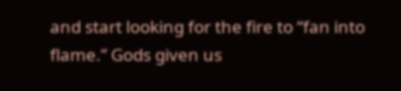and start looking for the fire to “fan into flame.” Gods given us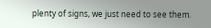plenty of signs, we just need to see them.